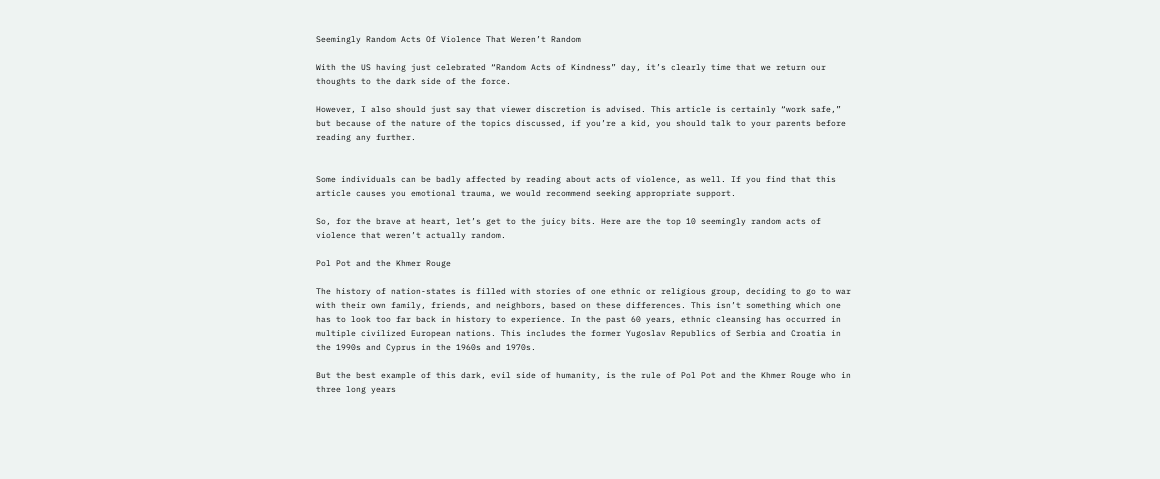Seemingly Random Acts Of Violence That Weren’t Random

With the US having just celebrated “Random Acts of Kindness” day, it’s clearly time that we return our thoughts to the dark side of the force.

However, I also should just say that viewer discretion is advised. This article is certainly “work safe,” but because of the nature of the topics discussed, if you’re a kid, you should talk to your parents before reading any further.


Some individuals can be badly affected by reading about acts of violence, as well. If you find that this article causes you emotional trauma, we would recommend seeking appropriate support.

So, for the brave at heart, let’s get to the juicy bits. Here are the top 10 seemingly random acts of violence that weren’t actually random.

Pol Pot and the Khmer Rouge

The history of nation-states is filled with stories of one ethnic or religious group, deciding to go to war with their own family, friends, and neighbors, based on these differences. This isn’t something which one has to look too far back in history to experience. In the past 60 years, ethnic cleansing has occurred in multiple civilized European nations. This includes the former Yugoslav Republics of Serbia and Croatia in the 1990s and Cyprus in the 1960s and 1970s.

But the best example of this dark, evil side of humanity, is the rule of Pol Pot and the Khmer Rouge who in three long years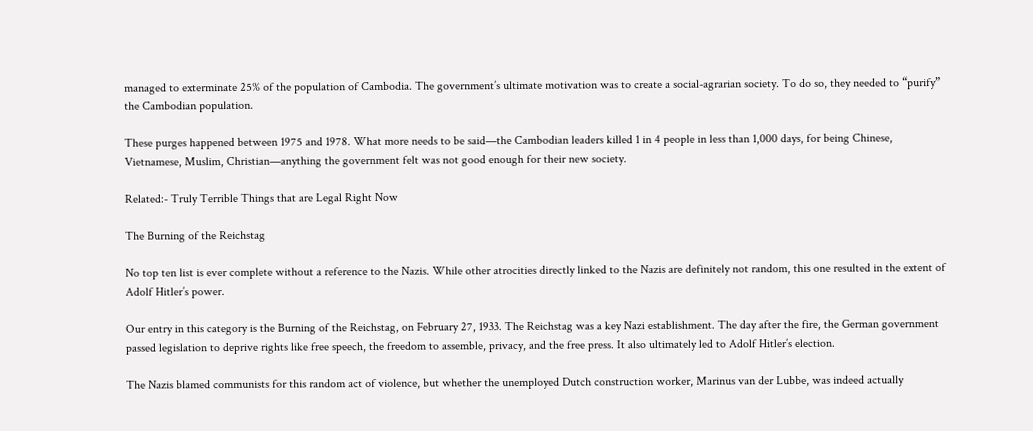managed to exterminate 25% of the population of Cambodia. The government’s ultimate motivation was to create a social-agrarian society. To do so, they needed to “purify” the Cambodian population.

These purges happened between 1975 and 1978. What more needs to be said—the Cambodian leaders killed 1 in 4 people in less than 1,000 days, for being Chinese, Vietnamese, Muslim, Christian—anything the government felt was not good enough for their new society.

Related:- Truly Terrible Things that are Legal Right Now

The Burning of the Reichstag

No top ten list is ever complete without a reference to the Nazis. While other atrocities directly linked to the Nazis are definitely not random, this one resulted in the extent of Adolf Hitler’s power.

Our entry in this category is the Burning of the Reichstag, on February 27, 1933. The Reichstag was a key Nazi establishment. The day after the fire, the German government passed legislation to deprive rights like free speech, the freedom to assemble, privacy, and the free press. It also ultimately led to Adolf Hitler’s election.

The Nazis blamed communists for this random act of violence, but whether the unemployed Dutch construction worker, Marinus van der Lubbe, was indeed actually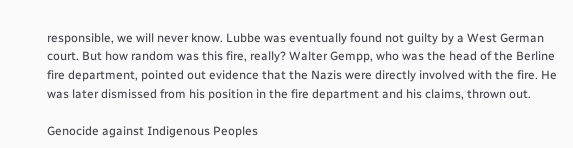responsible, we will never know. Lubbe was eventually found not guilty by a West German court. But how random was this fire, really? Walter Gempp, who was the head of the Berline fire department, pointed out evidence that the Nazis were directly involved with the fire. He was later dismissed from his position in the fire department and his claims, thrown out.

Genocide against Indigenous Peoples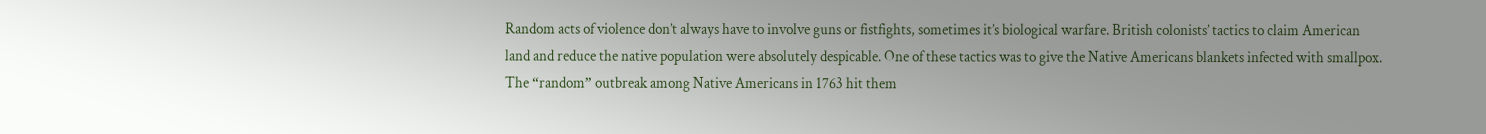Random acts of violence don’t always have to involve guns or fistfights, sometimes it’s biological warfare. British colonists’ tactics to claim American land and reduce the native population were absolutely despicable. One of these tactics was to give the Native Americans blankets infected with smallpox. The “random” outbreak among Native Americans in 1763 hit them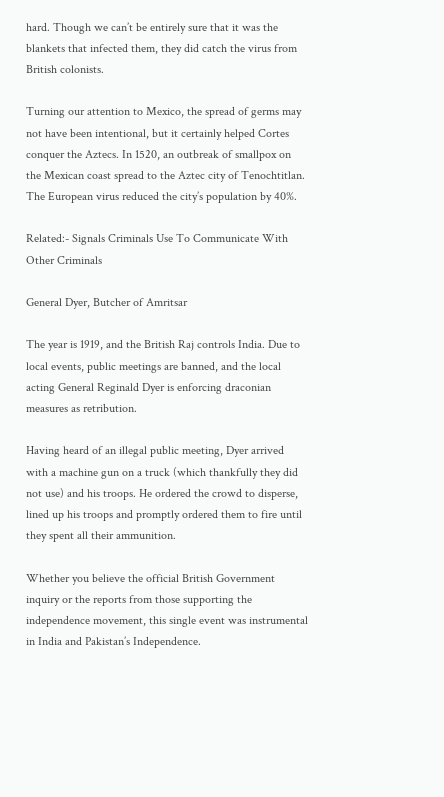hard. Though we can’t be entirely sure that it was the blankets that infected them, they did catch the virus from British colonists.

Turning our attention to Mexico, the spread of germs may not have been intentional, but it certainly helped Cortes conquer the Aztecs. In 1520, an outbreak of smallpox on the Mexican coast spread to the Aztec city of Tenochtitlan. The European virus reduced the city’s population by 40%.

Related:- Signals Criminals Use To Communicate With Other Criminals

General Dyer, Butcher of Amritsar

The year is 1919, and the British Raj controls India. Due to local events, public meetings are banned, and the local acting General Reginald Dyer is enforcing draconian measures as retribution.

Having heard of an illegal public meeting, Dyer arrived with a machine gun on a truck (which thankfully they did not use) and his troops. He ordered the crowd to disperse, lined up his troops and promptly ordered them to fire until they spent all their ammunition.

Whether you believe the official British Government inquiry or the reports from those supporting the independence movement, this single event was instrumental in India and Pakistan’s Independence.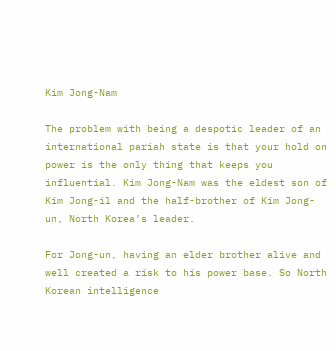Kim Jong-Nam

The problem with being a despotic leader of an international pariah state is that your hold on power is the only thing that keeps you influential. Kim Jong-Nam was the eldest son of Kim Jong-il and the half-brother of Kim Jong-un, North Korea’s leader.

For Jong-un, having an elder brother alive and well created a risk to his power base. So North Korean intelligence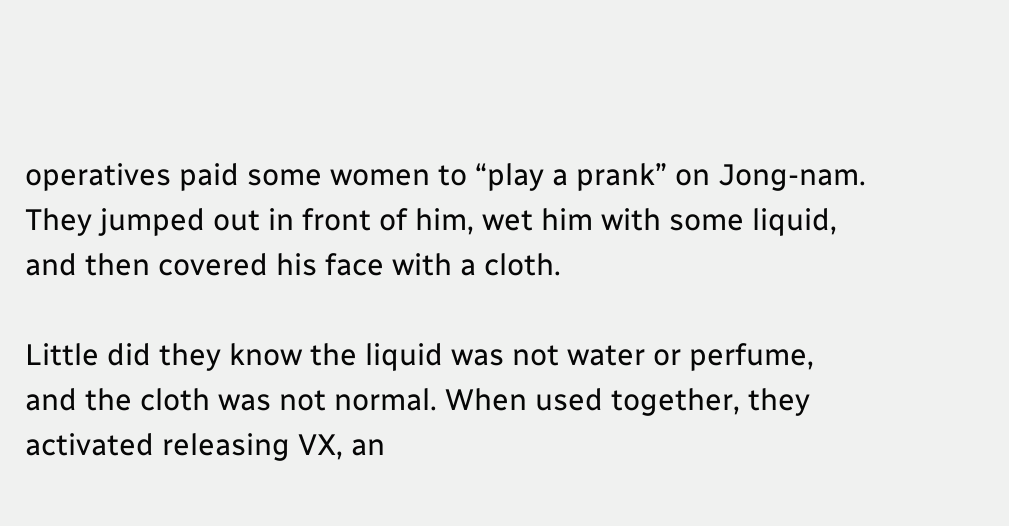operatives paid some women to “play a prank” on Jong-nam. They jumped out in front of him, wet him with some liquid, and then covered his face with a cloth.

Little did they know the liquid was not water or perfume, and the cloth was not normal. When used together, they activated releasing VX, an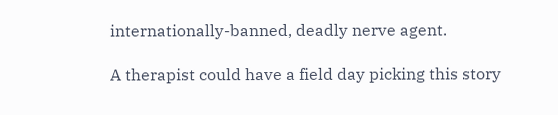internationally-banned, deadly nerve agent.

A therapist could have a field day picking this story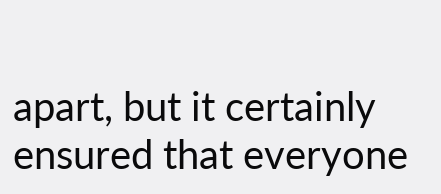apart, but it certainly ensured that everyone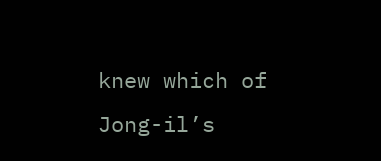knew which of Jong-il’s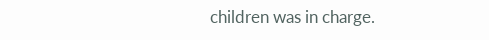children was in charge.